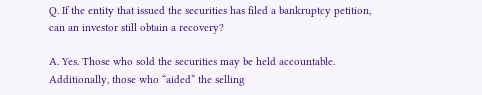Q. If the entity that issued the securities has filed a bankruptcy petition, can an investor still obtain a recovery?

A. Yes. Those who sold the securities may be held accountable. Additionally, those who “aided” the selling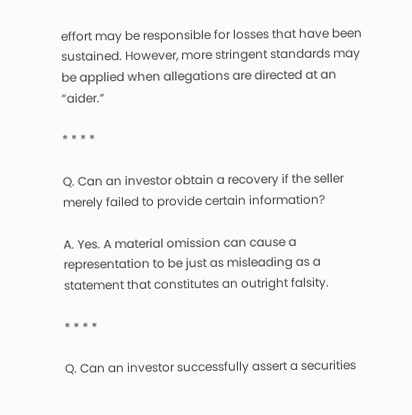effort may be responsible for losses that have been sustained. However, more stringent standards may be applied when allegations are directed at an “aider.”

* * * *

Q. Can an investor obtain a recovery if the seller merely failed to provide certain information?

A. Yes. A material omission can cause a representation to be just as misleading as a statement that constitutes an outright falsity.

* * * *

Q. Can an investor successfully assert a securities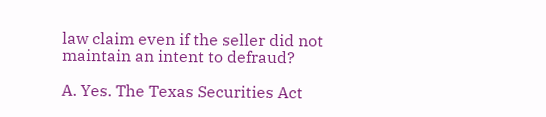law claim even if the seller did not maintain an intent to defraud?

A. Yes. The Texas Securities Act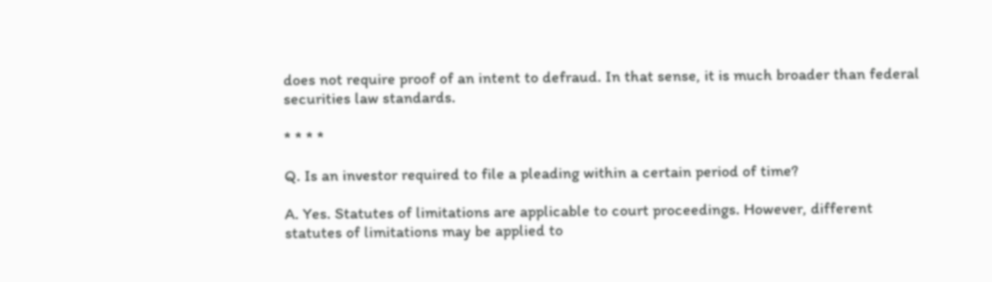does not require proof of an intent to defraud. In that sense, it is much broader than federal securities law standards.

* * * *

Q. Is an investor required to file a pleading within a certain period of time?

A. Yes. Statutes of limitations are applicable to court proceedings. However, different statutes of limitations may be applied to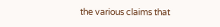the various claims that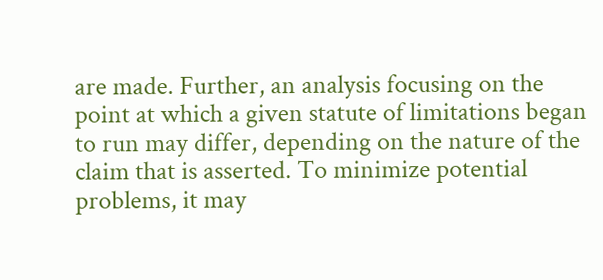are made. Further, an analysis focusing on the point at which a given statute of limitations began to run may differ, depending on the nature of the claim that is asserted. To minimize potential problems, it may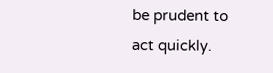be prudent to act quickly.